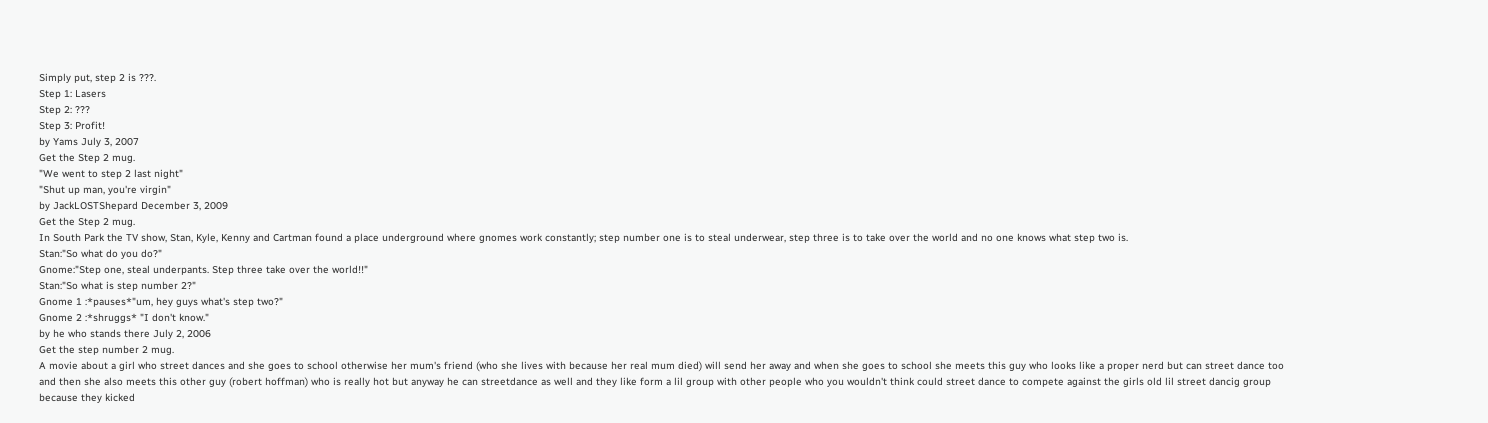Simply put, step 2 is ???.
Step 1: Lasers
Step 2: ???
Step 3: Profit!
by Yams July 3, 2007
Get the Step 2 mug.
"We went to step 2 last night"
"Shut up man, you're virgin"
by JackLOSTShepard December 3, 2009
Get the Step 2 mug.
In South Park the TV show, Stan, Kyle, Kenny and Cartman found a place underground where gnomes work constantly; step number one is to steal underwear, step three is to take over the world and no one knows what step two is.
Stan:"So what do you do?"
Gnome:"Step one, steal underpants. Step three take over the world!!"
Stan:"So what is step number 2?"
Gnome 1 :*pauses*"um, hey guys what's step two?"
Gnome 2 :*shruggs* "I don't know."
by he who stands there July 2, 2006
Get the step number 2 mug.
A movie about a girl who street dances and she goes to school otherwise her mum's friend (who she lives with because her real mum died) will send her away and when she goes to school she meets this guy who looks like a proper nerd but can street dance too and then she also meets this other guy (robert hoffman) who is really hot but anyway he can streetdance as well and they like form a lil group with other people who you wouldn't think could street dance to compete against the girls old lil street dancig group because they kicked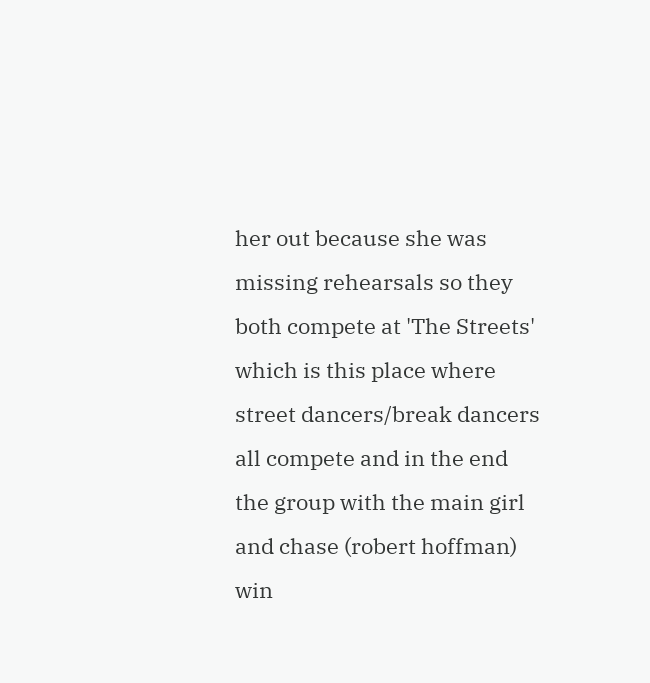her out because she was missing rehearsals so they both compete at 'The Streets' which is this place where street dancers/break dancers all compete and in the end the group with the main girl and chase (robert hoffman) win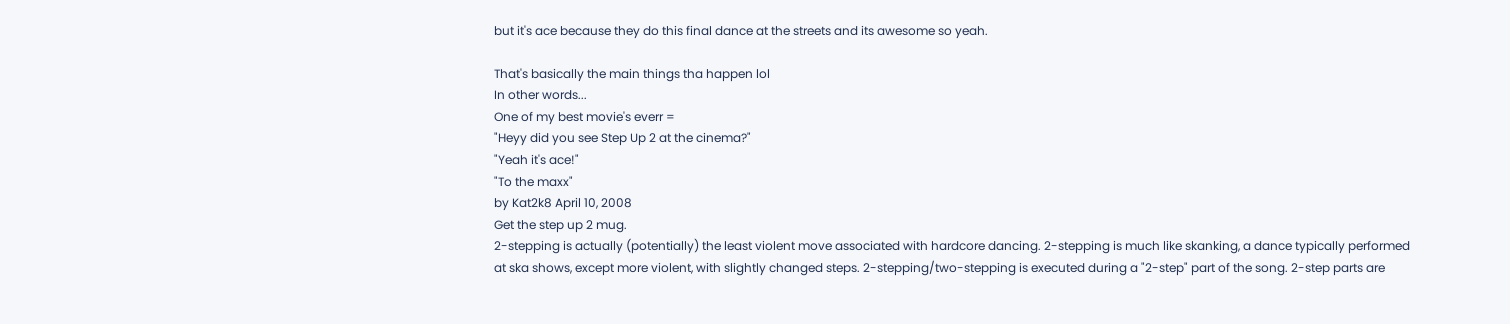but it's ace because they do this final dance at the streets and its awesome so yeah.

That's basically the main things tha happen lol
In other words...
One of my best movie's everr =
"Heyy did you see Step Up 2 at the cinema?"
"Yeah it's ace!"
"To the maxx"
by Kat2k8 April 10, 2008
Get the step up 2 mug.
2-stepping is actually (potentially) the least violent move associated with hardcore dancing. 2-stepping is much like skanking, a dance typically performed at ska shows, except more violent, with slightly changed steps. 2-stepping/two-stepping is executed during a "2-step" part of the song. 2-step parts are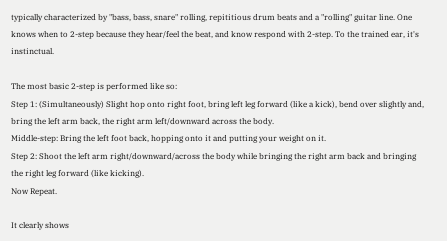typically characterized by "bass, bass, snare" rolling, repititious drum beats and a "rolling" guitar line. One knows when to 2-step because they hear/feel the beat, and know respond with 2-step. To the trained ear, it's instinctual.

The most basic 2-step is performed like so:
Step 1: (Simultaneously) Slight hop onto right foot, bring left leg forward (like a kick), bend over slightly and, bring the left arm back, the right arm left/downward across the body.
Middle-step: Bring the left foot back, hopping onto it and putting your weight on it.
Step 2: Shoot the left arm right/downward/across the body while bringing the right arm back and bringing the right leg forward (like kicking).
Now Repeat.

It clearly shows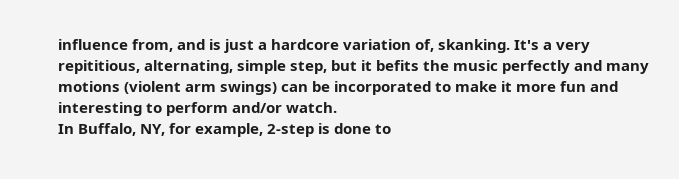influence from, and is just a hardcore variation of, skanking. It's a very repititious, alternating, simple step, but it befits the music perfectly and many motions (violent arm swings) can be incorporated to make it more fun and interesting to perform and/or watch.
In Buffalo, NY, for example, 2-step is done to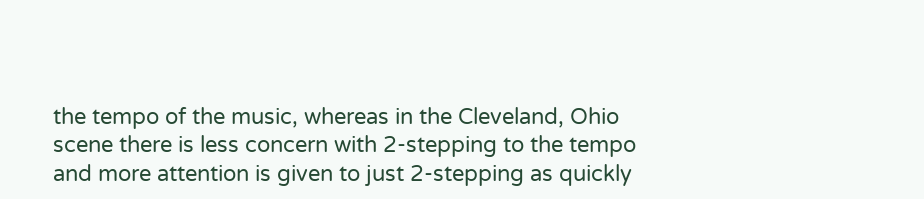the tempo of the music, whereas in the Cleveland, Ohio scene there is less concern with 2-stepping to the tempo and more attention is given to just 2-stepping as quickly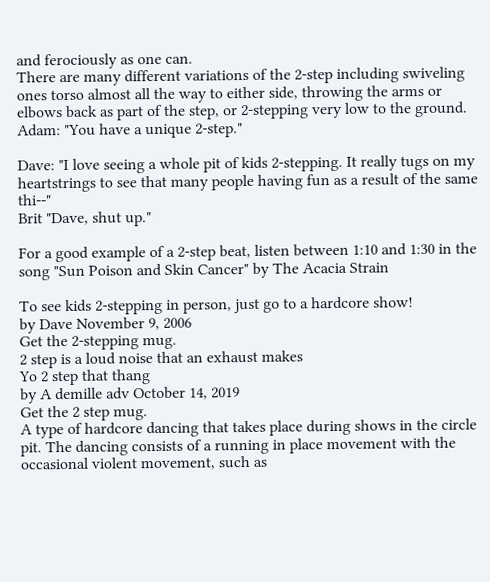and ferociously as one can.
There are many different variations of the 2-step including swiveling ones torso almost all the way to either side, throwing the arms or elbows back as part of the step, or 2-stepping very low to the ground.
Adam: "You have a unique 2-step."

Dave: "I love seeing a whole pit of kids 2-stepping. It really tugs on my heartstrings to see that many people having fun as a result of the same thi--"
Brit "Dave, shut up."

For a good example of a 2-step beat, listen between 1:10 and 1:30 in the song "Sun Poison and Skin Cancer" by The Acacia Strain

To see kids 2-stepping in person, just go to a hardcore show!
by Dave November 9, 2006
Get the 2-stepping mug.
2 step is a loud noise that an exhaust makes
Yo 2 step that thang
by A demille adv October 14, 2019
Get the 2 step mug.
A type of hardcore dancing that takes place during shows in the circle pit. The dancing consists of a running in place movement with the occasional violent movement, such as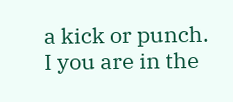a kick or punch.
I you are in the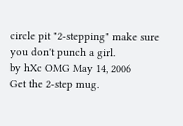circle pit "2-stepping" make sure you don't punch a girl.
by hXc OMG May 14, 2006
Get the 2-step mug.